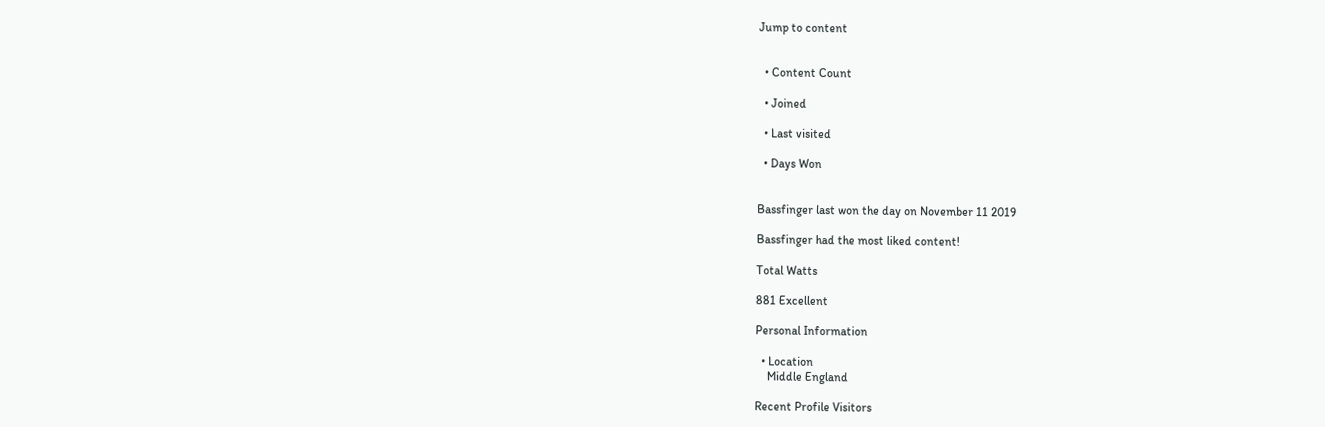Jump to content


  • Content Count

  • Joined

  • Last visited

  • Days Won


Bassfinger last won the day on November 11 2019

Bassfinger had the most liked content!

Total Watts

881 Excellent

Personal Information

  • Location
    Middle England

Recent Profile Visitors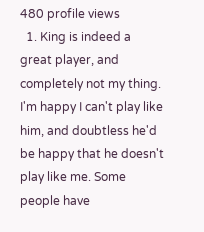480 profile views
  1. King is indeed a great player, and completely not my thing. I'm happy I can't play like him, and doubtless he'd be happy that he doesn't play like me. Some people have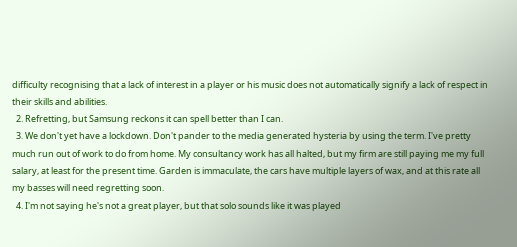difficulty recognising that a lack of interest in a player or his music does not automatically signify a lack of respect in their skills and abilities.
  2. Refretting, but Samsung reckons it can spell better than I can.
  3. We don't yet have a lockdown. Don't pander to the media generated hysteria by using the term. I've pretty much run out of work to do from home. My consultancy work has all halted, but my firm are still paying me my full salary, at least for the present time. Garden is immaculate, the cars have multiple layers of wax, and at this rate all my basses will need regretting soon.
  4. I'm not saying he's not a great player, but that solo sounds like it was played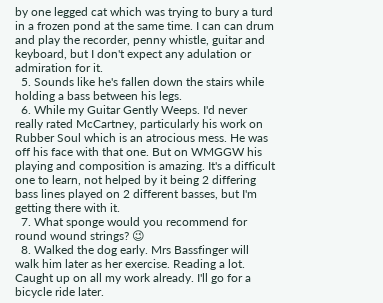by one legged cat which was trying to bury a turd in a frozen pond at the same time. I can can drum and play the recorder, penny whistle, guitar and keyboard, but I don't expect any adulation or admiration for it.
  5. Sounds like he's fallen down the stairs while holding a bass between his legs.
  6. While my Guitar Gently Weeps. I'd never really rated McCartney, particularly his work on Rubber Soul which is an atrocious mess. He was off his face with that one. But on WMGGW his playing and composition is amazing. It's a difficult one to learn, not helped by it being 2 differing bass lines played on 2 different basses, but I'm getting there with it.
  7. What sponge would you recommend for round wound strings? 😉
  8. Walked the dog early. Mrs Bassfinger will walk him later as her exercise. Reading a lot. Caught up on all my work already. I'll go for a bicycle ride later.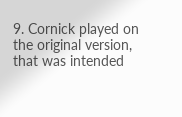9. Cornick played on the original version, that was intended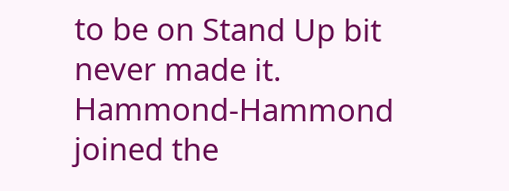to be on Stand Up bit never made it. Hammond-Hammond joined the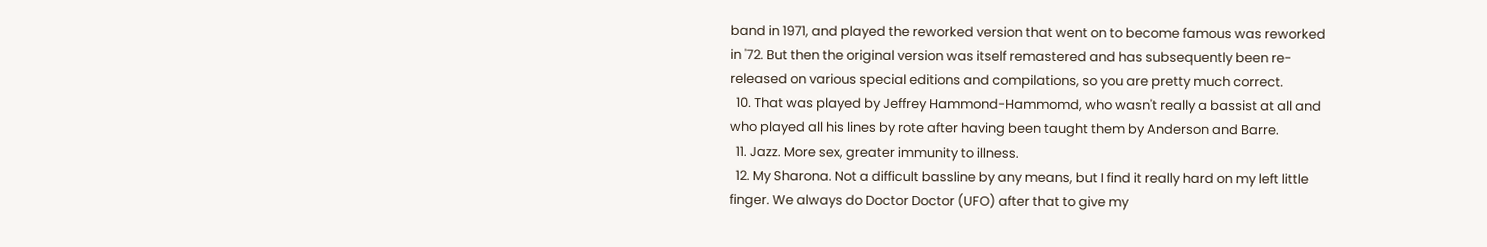band in 1971, and played the reworked version that went on to become famous was reworked in '72. But then the original version was itself remastered and has subsequently been re-released on various special editions and compilations, so you are pretty much correct.
  10. That was played by Jeffrey Hammond-Hammomd, who wasn't really a bassist at all and who played all his lines by rote after having been taught them by Anderson and Barre.
  11. Jazz. More sex, greater immunity to illness.
  12. My Sharona. Not a difficult bassline by any means, but I find it really hard on my left little finger. We always do Doctor Doctor (UFO) after that to give my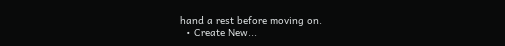hand a rest before moving on.
  • Create New...